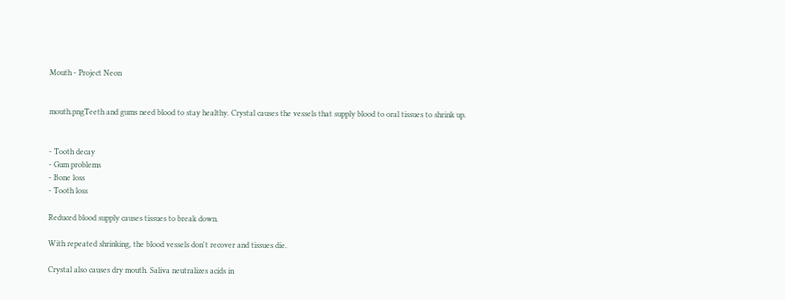Mouth - Project Neon


mouth.pngTeeth and gums need blood to stay healthy. Crystal causes the vessels that supply blood to oral tissues to shrink up.


- Tooth decay
- Gum problems
- Bone loss
- Tooth loss

Reduced blood supply causes tissues to break down.

With repeated shrinking, the blood vessels don't recover and tissues die.

Crystal also causes dry mouth. Saliva neutralizes acids in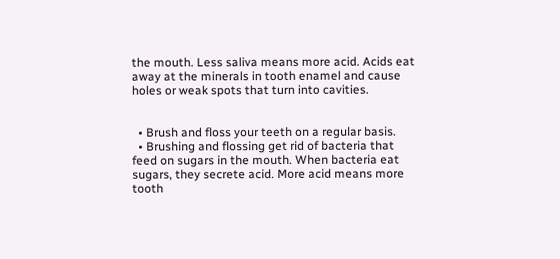the mouth. Less saliva means more acid. Acids eat away at the minerals in tooth enamel and cause holes or weak spots that turn into cavities.


  • Brush and floss your teeth on a regular basis.
  • Brushing and flossing get rid of bacteria that feed on sugars in the mouth. When bacteria eat sugars, they secrete acid. More acid means more tooth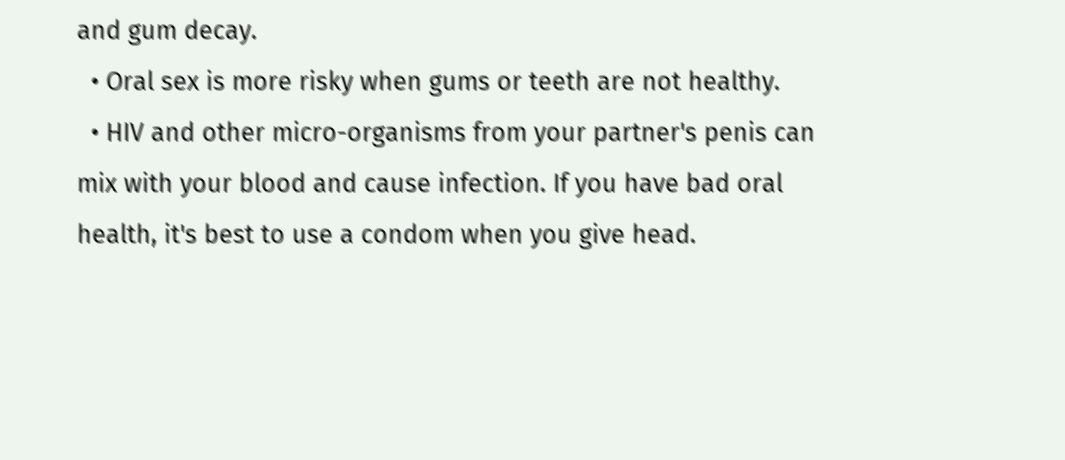and gum decay.
  • Oral sex is more risky when gums or teeth are not healthy.
  • HIV and other micro-organisms from your partner's penis can mix with your blood and cause infection. If you have bad oral health, it's best to use a condom when you give head.